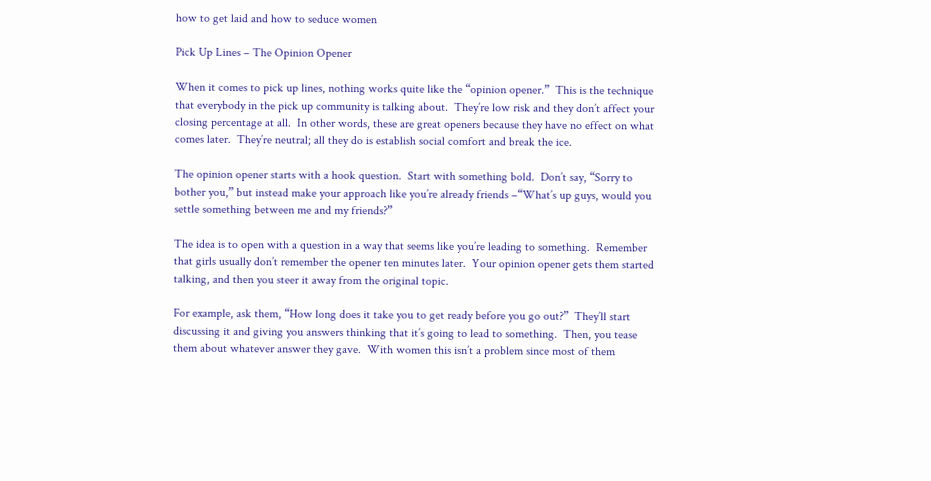how to get laid and how to seduce women

Pick Up Lines – The Opinion Opener

When it comes to pick up lines, nothing works quite like the “opinion opener.”  This is the technique that everybody in the pick up community is talking about.  They’re low risk and they don’t affect your closing percentage at all.  In other words, these are great openers because they have no effect on what comes later.  They’re neutral; all they do is establish social comfort and break the ice.

The opinion opener starts with a hook question.  Start with something bold.  Don’t say, “Sorry to bother you,” but instead make your approach like you’re already friends –“What’s up guys, would you settle something between me and my friends?”

The idea is to open with a question in a way that seems like you’re leading to something.  Remember that girls usually don’t remember the opener ten minutes later.  Your opinion opener gets them started talking, and then you steer it away from the original topic.

For example, ask them, “How long does it take you to get ready before you go out?”  They’ll start discussing it and giving you answers thinking that it’s going to lead to something.  Then, you tease them about whatever answer they gave.  With women this isn’t a problem since most of them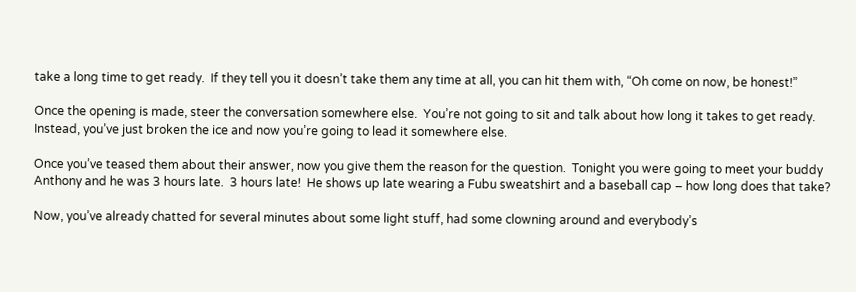take a long time to get ready.  If they tell you it doesn’t take them any time at all, you can hit them with, “Oh come on now, be honest!”

Once the opening is made, steer the conversation somewhere else.  You’re not going to sit and talk about how long it takes to get ready.  Instead, you’ve just broken the ice and now you’re going to lead it somewhere else.

Once you’ve teased them about their answer, now you give them the reason for the question.  Tonight you were going to meet your buddy Anthony and he was 3 hours late.  3 hours late!  He shows up late wearing a Fubu sweatshirt and a baseball cap – how long does that take?

Now, you’ve already chatted for several minutes about some light stuff, had some clowning around and everybody’s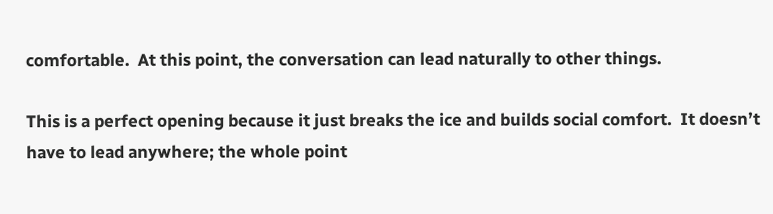comfortable.  At this point, the conversation can lead naturally to other things.

This is a perfect opening because it just breaks the ice and builds social comfort.  It doesn’t have to lead anywhere; the whole point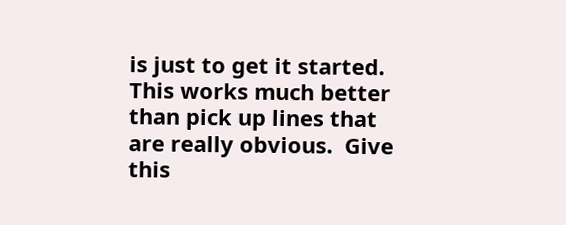is just to get it started.  This works much better than pick up lines that are really obvious.  Give this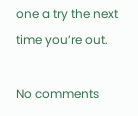one a try the next time you’re out.

No comments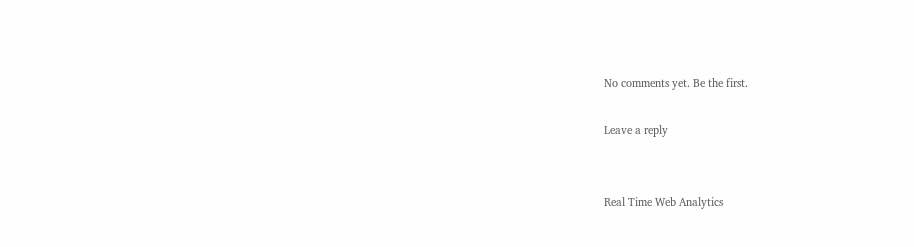No comments yet. Be the first.

Leave a reply


Real Time Web Analytics